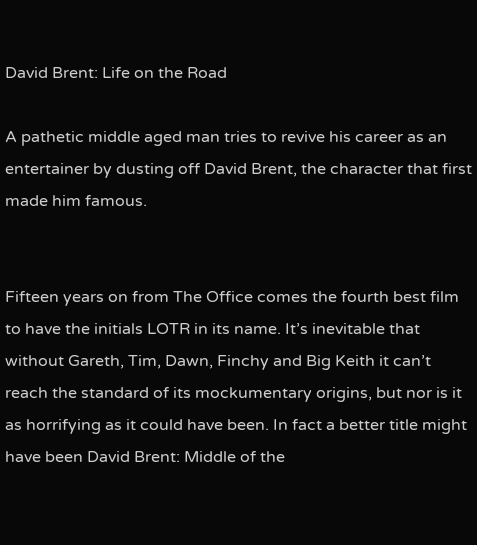David Brent: Life on the Road

A pathetic middle aged man tries to revive his career as an entertainer by dusting off David Brent, the character that first made him famous.


Fifteen years on from The Office comes the fourth best film to have the initials LOTR in its name. It’s inevitable that without Gareth, Tim, Dawn, Finchy and Big Keith it can’t reach the standard of its mockumentary origins, but nor is it as horrifying as it could have been. In fact a better title might have been David Brent: Middle of the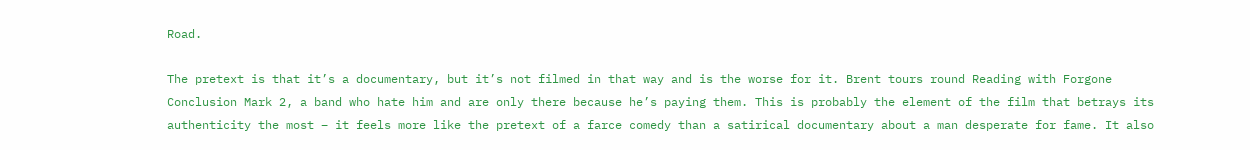Road.

The pretext is that it’s a documentary, but it’s not filmed in that way and is the worse for it. Brent tours round Reading with Forgone Conclusion Mark 2, a band who hate him and are only there because he’s paying them. This is probably the element of the film that betrays its authenticity the most – it feels more like the pretext of a farce comedy than a satirical documentary about a man desperate for fame. It also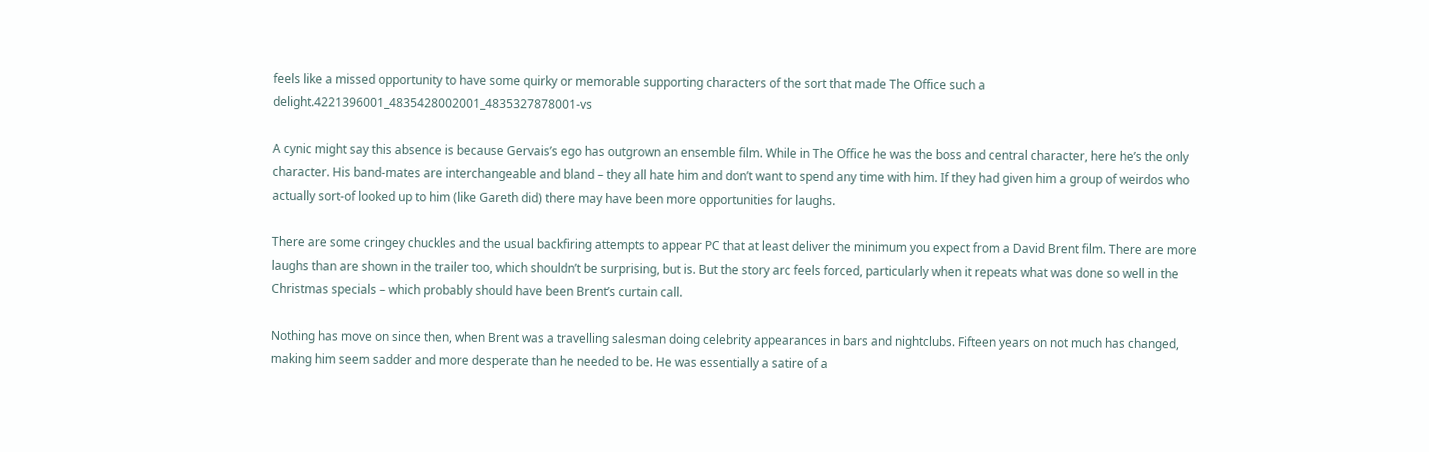feels like a missed opportunity to have some quirky or memorable supporting characters of the sort that made The Office such a delight.4221396001_4835428002001_4835327878001-vs

A cynic might say this absence is because Gervais’s ego has outgrown an ensemble film. While in The Office he was the boss and central character, here he’s the only character. His band-mates are interchangeable and bland – they all hate him and don’t want to spend any time with him. If they had given him a group of weirdos who actually sort-of looked up to him (like Gareth did) there may have been more opportunities for laughs.

There are some cringey chuckles and the usual backfiring attempts to appear PC that at least deliver the minimum you expect from a David Brent film. There are more laughs than are shown in the trailer too, which shouldn’t be surprising, but is. But the story arc feels forced, particularly when it repeats what was done so well in the Christmas specials – which probably should have been Brent’s curtain call.

Nothing has move on since then, when Brent was a travelling salesman doing celebrity appearances in bars and nightclubs. Fifteen years on not much has changed, making him seem sadder and more desperate than he needed to be. He was essentially a satire of a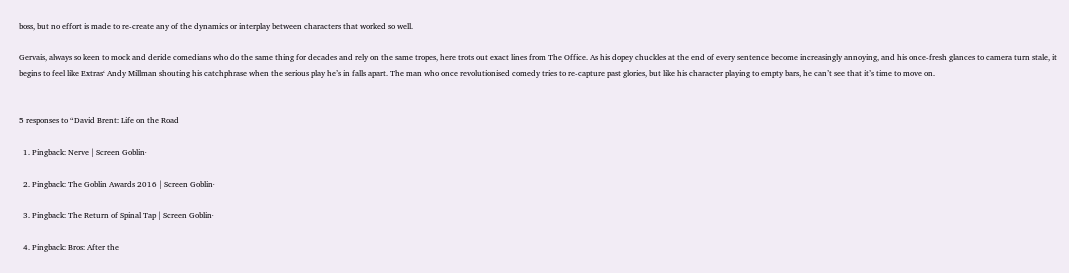boss, but no effort is made to re-create any of the dynamics or interplay between characters that worked so well.

Gervais, always so keen to mock and deride comedians who do the same thing for decades and rely on the same tropes, here trots out exact lines from The Office. As his dopey chuckles at the end of every sentence become increasingly annoying, and his once-fresh glances to camera turn stale, it begins to feel like Extras‘ Andy Millman shouting his catchphrase when the serious play he’s in falls apart. The man who once revolutionised comedy tries to re-capture past glories, but like his character playing to empty bars, he can’t see that it’s time to move on.


5 responses to “David Brent: Life on the Road

  1. Pingback: Nerve | Screen Goblin·

  2. Pingback: The Goblin Awards 2016 | Screen Goblin·

  3. Pingback: The Return of Spinal Tap | Screen Goblin·

  4. Pingback: Bros: After the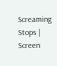Screaming Stops | Screen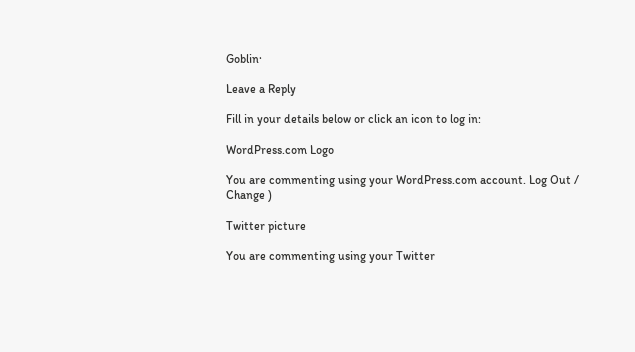Goblin·

Leave a Reply

Fill in your details below or click an icon to log in:

WordPress.com Logo

You are commenting using your WordPress.com account. Log Out /  Change )

Twitter picture

You are commenting using your Twitter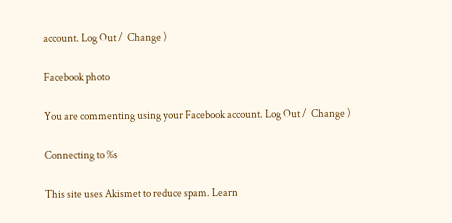account. Log Out /  Change )

Facebook photo

You are commenting using your Facebook account. Log Out /  Change )

Connecting to %s

This site uses Akismet to reduce spam. Learn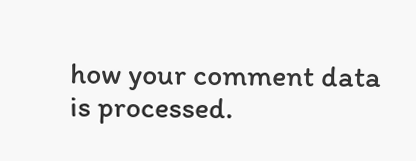how your comment data is processed.